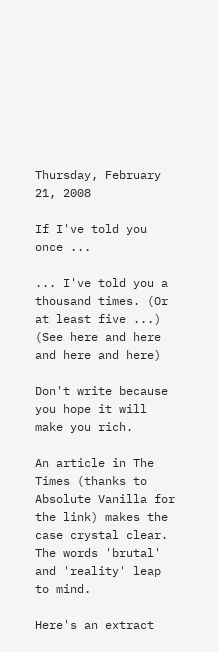Thursday, February 21, 2008

If I've told you once ...

... I've told you a thousand times. (Or at least five ...)
(See here and here and here and here)

Don't write because you hope it will make you rich.

An article in The Times (thanks to Absolute Vanilla for the link) makes the case crystal clear.
The words 'brutal' and 'reality' leap to mind.

Here's an extract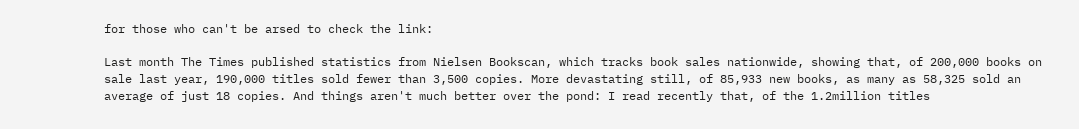for those who can't be arsed to check the link:

Last month The Times published statistics from Nielsen Bookscan, which tracks book sales nationwide, showing that, of 200,000 books on sale last year, 190,000 titles sold fewer than 3,500 copies. More devastating still, of 85,933 new books, as many as 58,325 sold an average of just 18 copies. And things aren't much better over the pond: I read recently that, of the 1.2million titles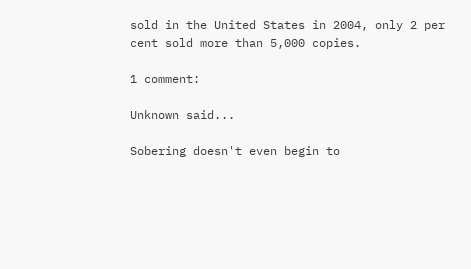sold in the United States in 2004, only 2 per cent sold more than 5,000 copies.

1 comment:

Unknown said...

Sobering doesn't even begin to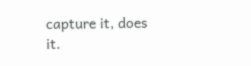capture it, does it.